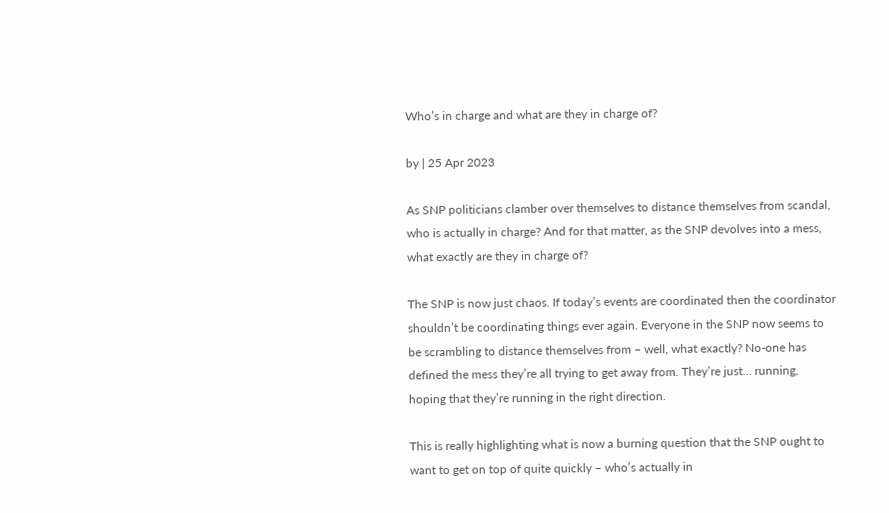Who’s in charge and what are they in charge of?

by | 25 Apr 2023

As SNP politicians clamber over themselves to distance themselves from scandal, who is actually in charge? And for that matter, as the SNP devolves into a mess, what exactly are they in charge of?

The SNP is now just chaos. If today’s events are coordinated then the coordinator shouldn’t be coordinating things ever again. Everyone in the SNP now seems to be scrambling to distance themselves from – well, what exactly? No-one has defined the mess they’re all trying to get away from. They’re just… running, hoping that they’re running in the right direction.

This is really highlighting what is now a burning question that the SNP ought to want to get on top of quite quickly – who’s actually in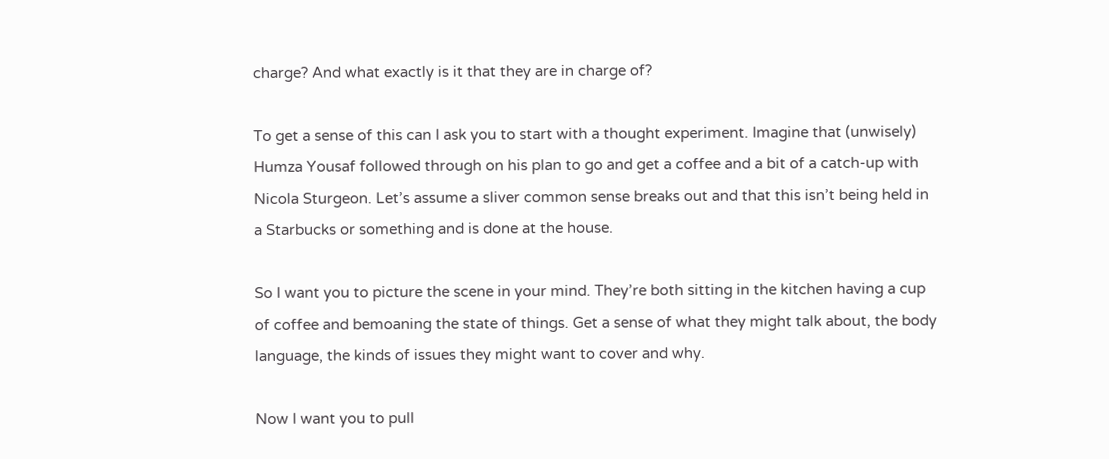charge? And what exactly is it that they are in charge of?

To get a sense of this can I ask you to start with a thought experiment. Imagine that (unwisely) Humza Yousaf followed through on his plan to go and get a coffee and a bit of a catch-up with Nicola Sturgeon. Let’s assume a sliver common sense breaks out and that this isn’t being held in a Starbucks or something and is done at the house.

So I want you to picture the scene in your mind. They’re both sitting in the kitchen having a cup of coffee and bemoaning the state of things. Get a sense of what they might talk about, the body language, the kinds of issues they might want to cover and why.

Now I want you to pull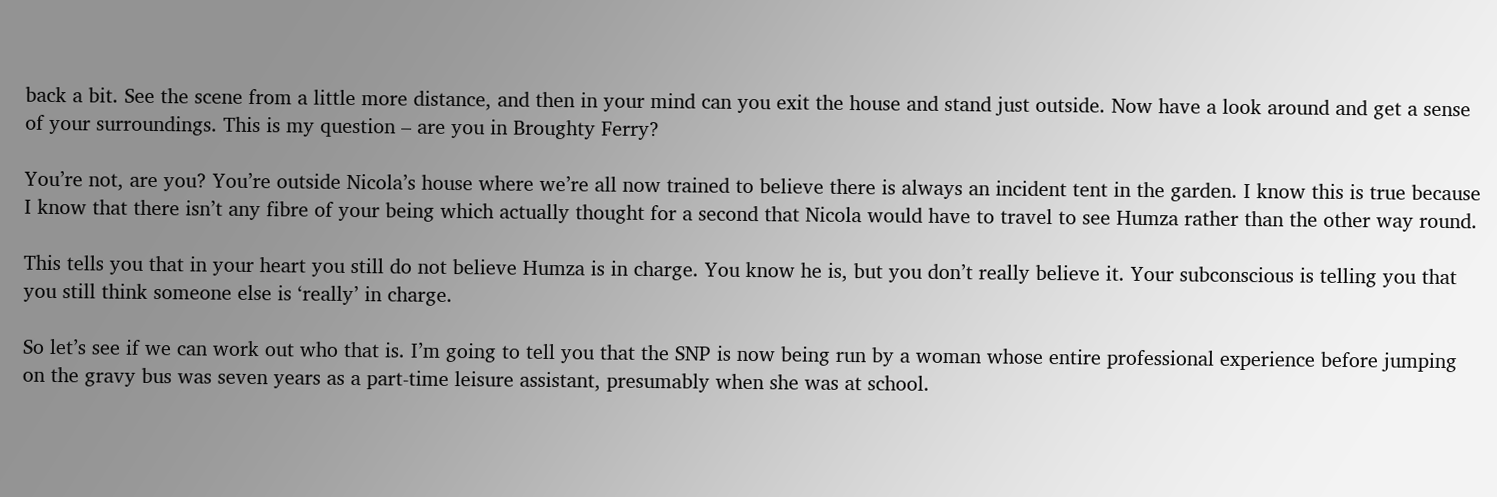back a bit. See the scene from a little more distance, and then in your mind can you exit the house and stand just outside. Now have a look around and get a sense of your surroundings. This is my question – are you in Broughty Ferry?

You’re not, are you? You’re outside Nicola’s house where we’re all now trained to believe there is always an incident tent in the garden. I know this is true because I know that there isn’t any fibre of your being which actually thought for a second that Nicola would have to travel to see Humza rather than the other way round.

This tells you that in your heart you still do not believe Humza is in charge. You know he is, but you don’t really believe it. Your subconscious is telling you that you still think someone else is ‘really’ in charge.

So let’s see if we can work out who that is. I’m going to tell you that the SNP is now being run by a woman whose entire professional experience before jumping on the gravy bus was seven years as a part-time leisure assistant, presumably when she was at school.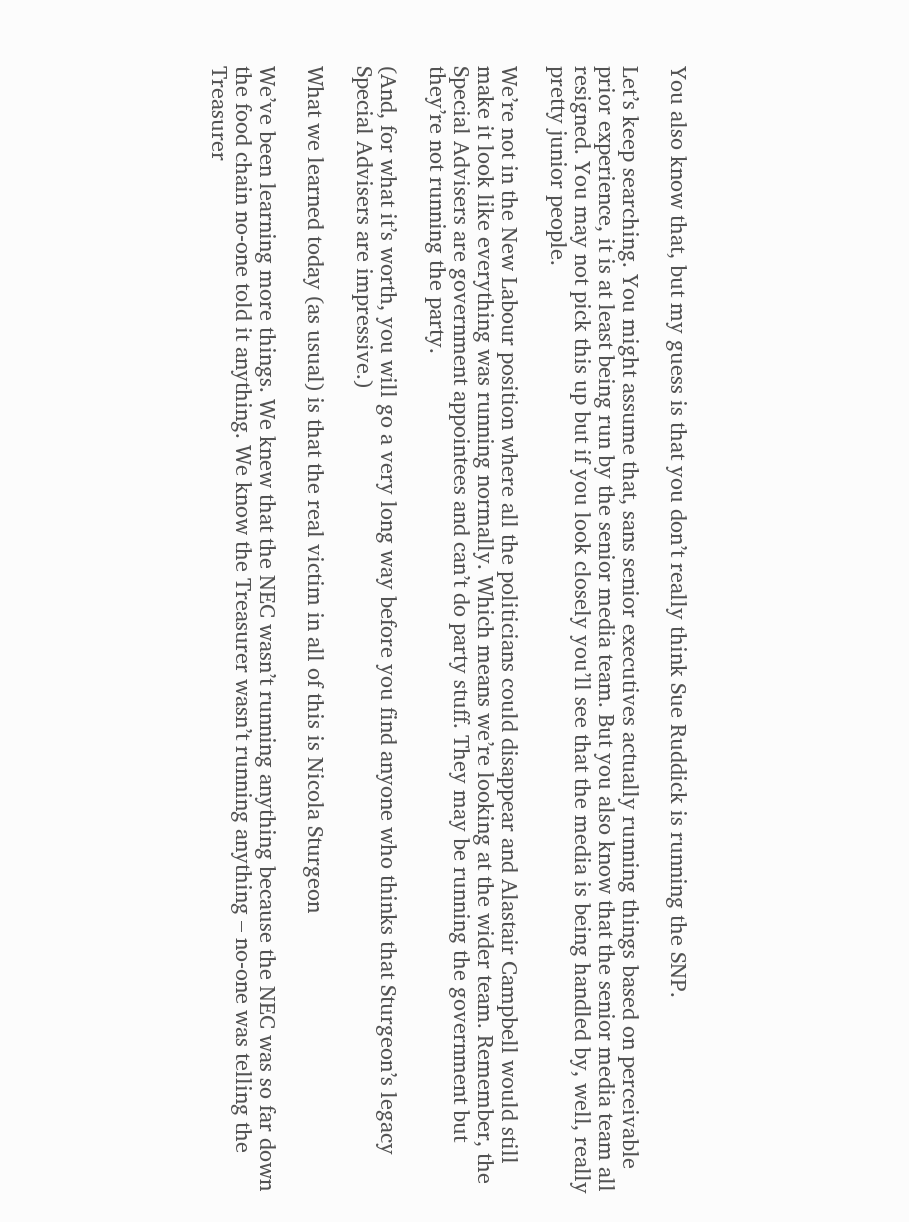You also know that, but my guess is that you don’t really think Sue Ruddick is running the SNP.

Let’s keep searching. You might assume that, sans senior executives actually running things based on perceivable prior experience, it is at least being run by the senior media team. But you also know that the senior media team all resigned. You may not pick this up but if you look closely you’ll see that the media is being handled by, well, really pretty junior people.

We’re not in the New Labour position where all the politicians could disappear and Alastair Campbell would still make it look like everything was running normally. Which means we’re looking at the wider team. Remember, the Special Advisers are government appointees and can’t do party stuff. They may be running the government but they’re not running the party.

(And, for what it’s worth, you will go a very long way before you find anyone who thinks that Sturgeon’s legacy Special Advisers are impressive.)

What we learned today (as usual) is that the real victim in all of this is Nicola Sturgeon

We’ve been learning more things. We knew that the NEC wasn’t running anything because the NEC was so far down the food chain no-one told it anything. We know the Treasurer wasn’t running anything – no-one was telling the Treasurer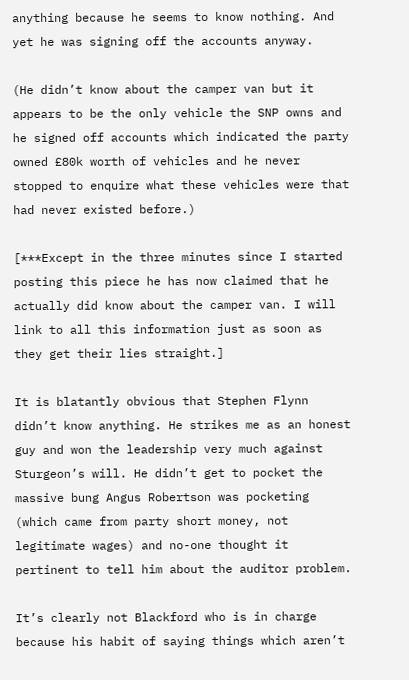anything because he seems to know nothing. And yet he was signing off the accounts anyway.

(He didn’t know about the camper van but it appears to be the only vehicle the SNP owns and he signed off accounts which indicated the party owned £80k worth of vehicles and he never stopped to enquire what these vehicles were that had never existed before.)

[***Except in the three minutes since I started posting this piece he has now claimed that he actually did know about the camper van. I will link to all this information just as soon as they get their lies straight.]

It is blatantly obvious that Stephen Flynn didn’t know anything. He strikes me as an honest guy and won the leadership very much against Sturgeon’s will. He didn’t get to pocket the massive bung Angus Robertson was pocketing (which came from party short money, not legitimate wages) and no-one thought it pertinent to tell him about the auditor problem.

It’s clearly not Blackford who is in charge because his habit of saying things which aren’t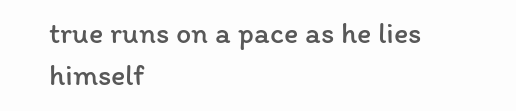true runs on a pace as he lies himself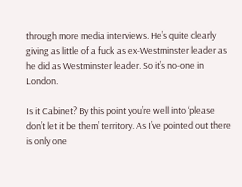through more media interviews. He’s quite clearly giving as little of a fuck as ex-Westminster leader as he did as Westminster leader. So it’s no-one in London.

Is it Cabinet? By this point you’re well into ‘please don’t let it be them’ territory. As I’ve pointed out there is only one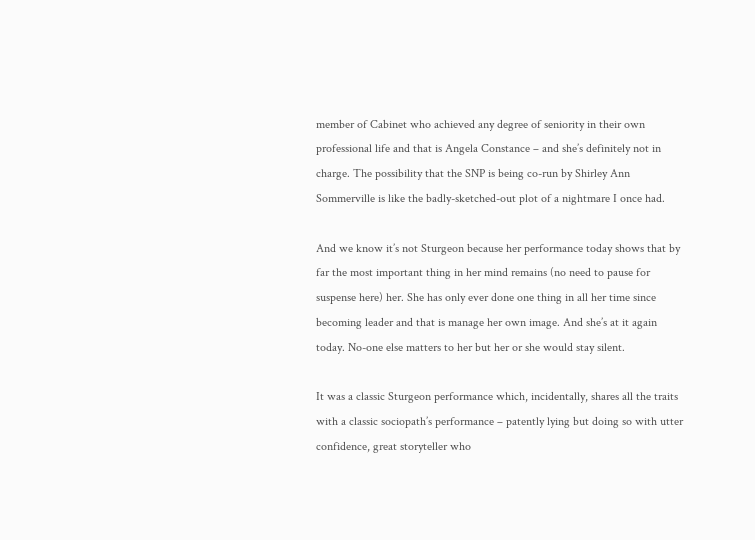member of Cabinet who achieved any degree of seniority in their own professional life and that is Angela Constance – and she’s definitely not in charge. The possibility that the SNP is being co-run by Shirley Ann Sommerville is like the badly-sketched-out plot of a nightmare I once had.

And we know it’s not Sturgeon because her performance today shows that by far the most important thing in her mind remains (no need to pause for suspense here) her. She has only ever done one thing in all her time since becoming leader and that is manage her own image. And she’s at it again today. No-one else matters to her but her or she would stay silent.

It was a classic Sturgeon performance which, incidentally, shares all the traits with a classic sociopath’s performance – patently lying but doing so with utter confidence, great storyteller who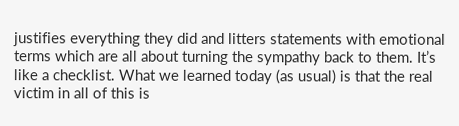justifies everything they did and litters statements with emotional terms which are all about turning the sympathy back to them. It’s like a checklist. What we learned today (as usual) is that the real victim in all of this is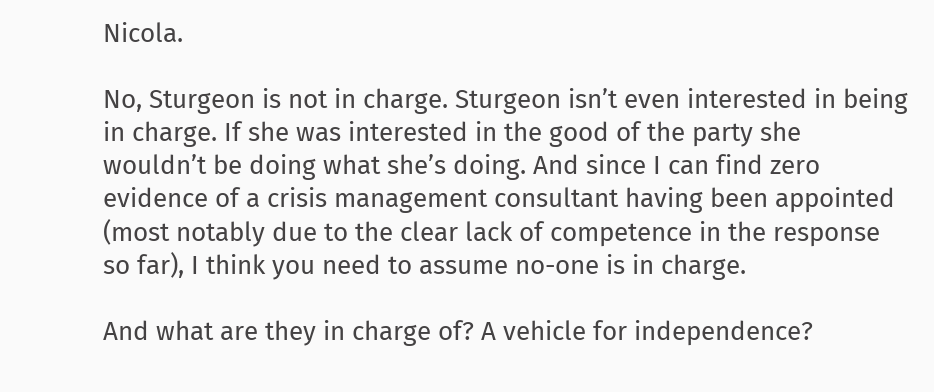Nicola.

No, Sturgeon is not in charge. Sturgeon isn’t even interested in being in charge. If she was interested in the good of the party she wouldn’t be doing what she’s doing. And since I can find zero evidence of a crisis management consultant having been appointed (most notably due to the clear lack of competence in the response so far), I think you need to assume no-one is in charge.

And what are they in charge of? A vehicle for independence?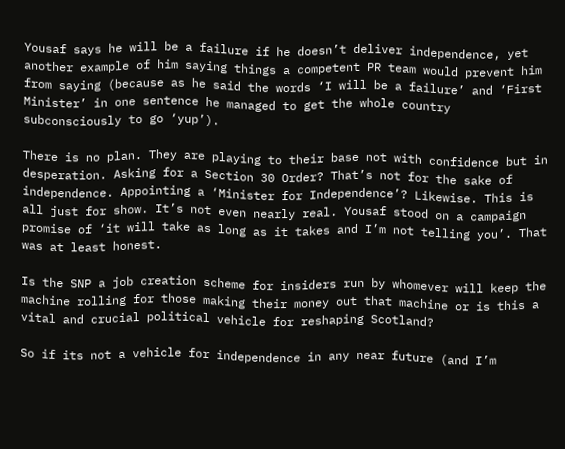Yousaf says he will be a failure if he doesn’t deliver independence, yet another example of him saying things a competent PR team would prevent him from saying (because as he said the words ‘I will be a failure’ and ‘First Minister’ in one sentence he managed to get the whole country subconsciously to go ‘yup’).

There is no plan. They are playing to their base not with confidence but in desperation. Asking for a Section 30 Order? That’s not for the sake of independence. Appointing a ‘Minister for Independence’? Likewise. This is all just for show. It’s not even nearly real. Yousaf stood on a campaign promise of ‘it will take as long as it takes and I’m not telling you’. That was at least honest.

Is the SNP a job creation scheme for insiders run by whomever will keep the machine rolling for those making their money out that machine or is this a vital and crucial political vehicle for reshaping Scotland?

So if its not a vehicle for independence in any near future (and I’m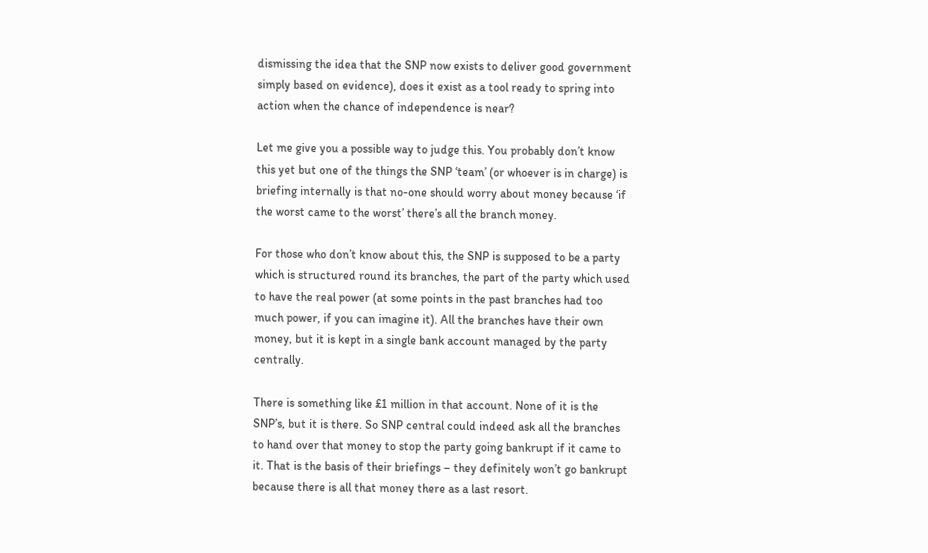dismissing the idea that the SNP now exists to deliver good government simply based on evidence), does it exist as a tool ready to spring into action when the chance of independence is near?

Let me give you a possible way to judge this. You probably don’t know this yet but one of the things the SNP ‘team’ (or whoever is in charge) is briefing internally is that no-one should worry about money because ‘if the worst came to the worst’ there’s all the branch money.

For those who don’t know about this, the SNP is supposed to be a party which is structured round its branches, the part of the party which used to have the real power (at some points in the past branches had too much power, if you can imagine it). All the branches have their own money, but it is kept in a single bank account managed by the party centrally.

There is something like £1 million in that account. None of it is the SNP’s, but it is there. So SNP central could indeed ask all the branches to hand over that money to stop the party going bankrupt if it came to it. That is the basis of their briefings – they definitely won’t go bankrupt because there is all that money there as a last resort.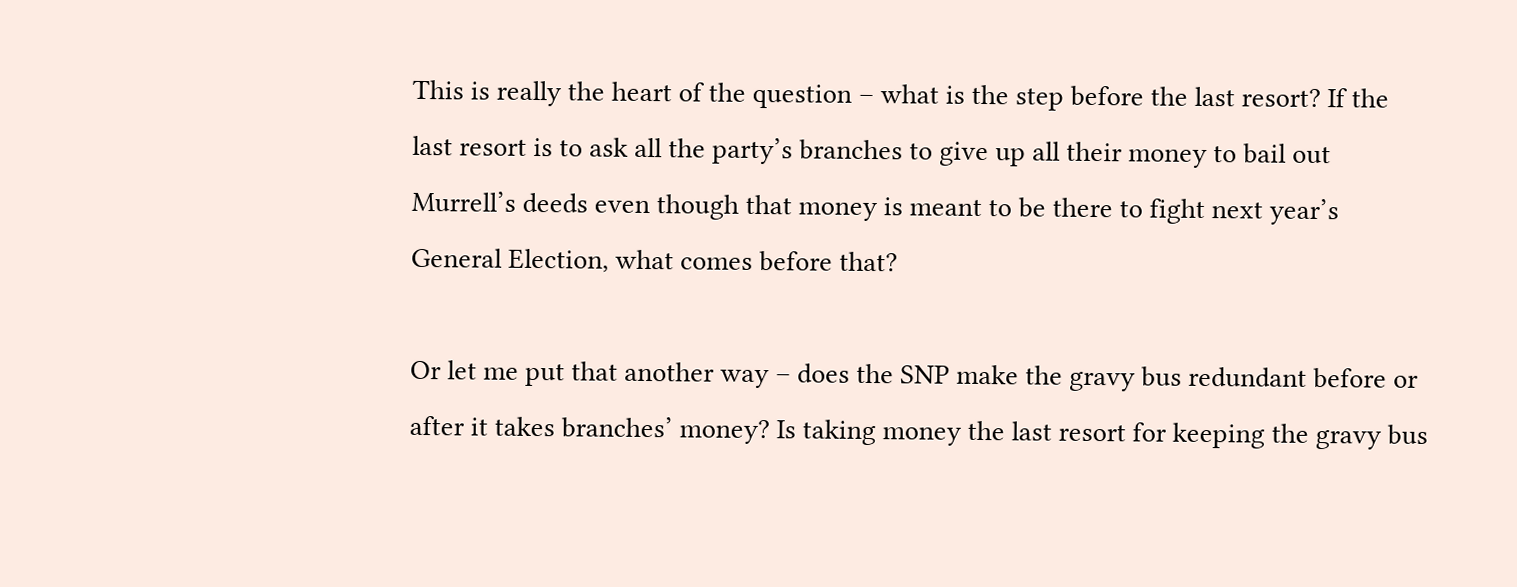This is really the heart of the question – what is the step before the last resort? If the last resort is to ask all the party’s branches to give up all their money to bail out Murrell’s deeds even though that money is meant to be there to fight next year’s General Election, what comes before that?

Or let me put that another way – does the SNP make the gravy bus redundant before or after it takes branches’ money? Is taking money the last resort for keeping the gravy bus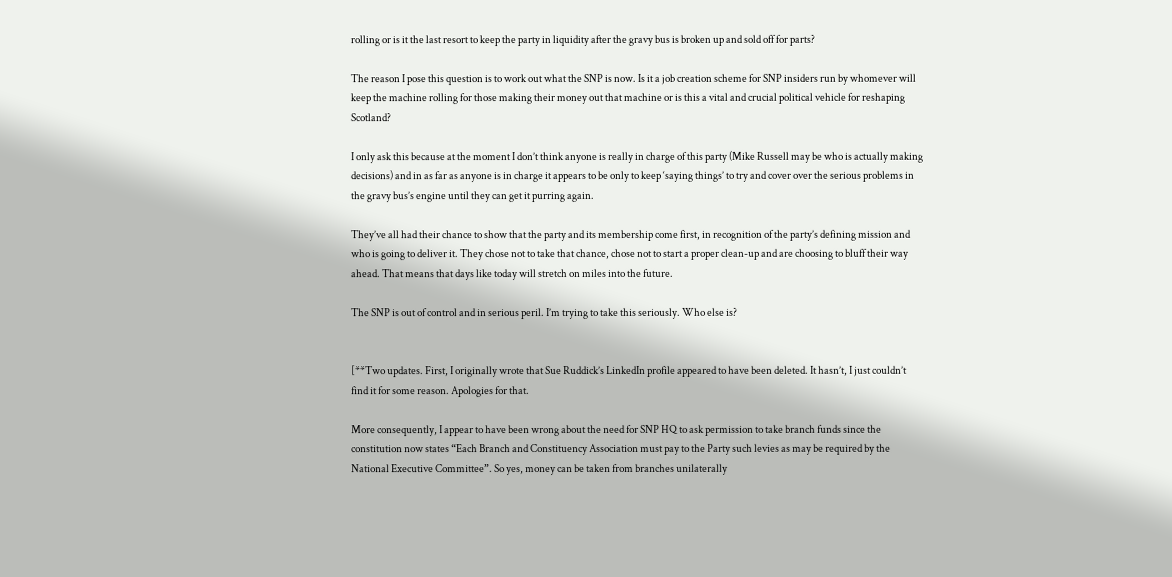rolling or is it the last resort to keep the party in liquidity after the gravy bus is broken up and sold off for parts?

The reason I pose this question is to work out what the SNP is now. Is it a job creation scheme for SNP insiders run by whomever will keep the machine rolling for those making their money out that machine or is this a vital and crucial political vehicle for reshaping Scotland?

I only ask this because at the moment I don’t think anyone is really in charge of this party (Mike Russell may be who is actually making decisions) and in as far as anyone is in charge it appears to be only to keep ‘saying things’ to try and cover over the serious problems in the gravy bus’s engine until they can get it purring again.

They’ve all had their chance to show that the party and its membership come first, in recognition of the party’s defining mission and who is going to deliver it. They chose not to take that chance, chose not to start a proper clean-up and are choosing to bluff their way ahead. That means that days like today will stretch on miles into the future.

The SNP is out of control and in serious peril. I’m trying to take this seriously. Who else is?


[**Two updates. First, I originally wrote that Sue Ruddick’s LinkedIn profile appeared to have been deleted. It hasn’t, I just couldn’t find it for some reason. Apologies for that.

More consequently, I appear to have been wrong about the need for SNP HQ to ask permission to take branch funds since the constitution now states “Each Branch and Constituency Association must pay to the Party such levies as may be required by the National Executive Committee”. So yes, money can be taken from branches unilaterally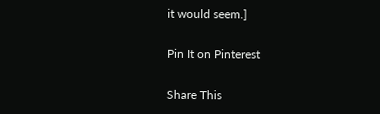it would seem.]

Pin It on Pinterest

Share This